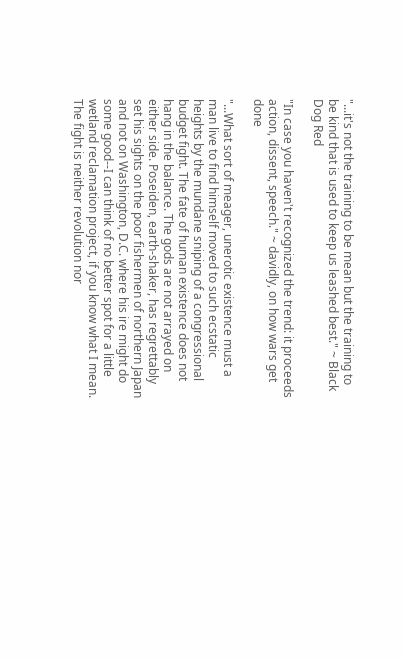"...it's not the training to be mean but the training to be kind that is used to keep us leashed best." ~ Black Dog Red

"In case you haven't recognized the trend: it proceeds action, dissent, speech." ~ davidly, on how wars get done

"...What sort of meager, unerotic existence must a man live to find himself moved to such ecstatic heights by the mundane sniping of a congressional budget fight. The fate of human existence does not hang in the balance. The gods are not arrayed on either side. Poseiden, earth-shaker, has regrettably set his sights on the poor fishermen of northern Japan and not on Washington, D.C. where his ire might do some good--I can think of no better spot for a little wetland reclamation project, if you know what I mean. The fight is neither revolution nor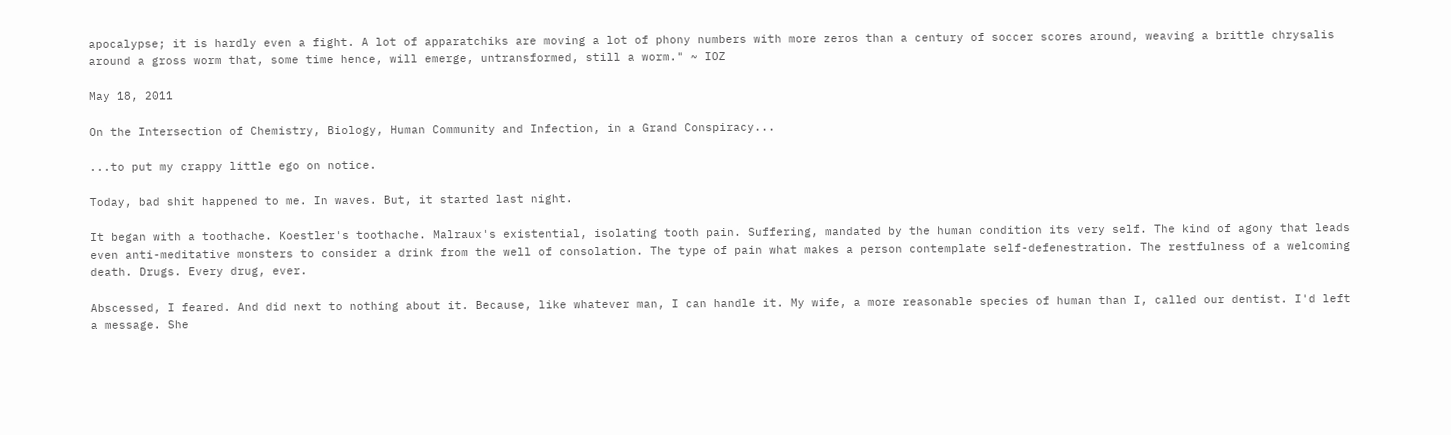apocalypse; it is hardly even a fight. A lot of apparatchiks are moving a lot of phony numbers with more zeros than a century of soccer scores around, weaving a brittle chrysalis around a gross worm that, some time hence, will emerge, untransformed, still a worm." ~ IOZ

May 18, 2011

On the Intersection of Chemistry, Biology, Human Community and Infection, in a Grand Conspiracy...

...to put my crappy little ego on notice.

Today, bad shit happened to me. In waves. But, it started last night.

It began with a toothache. Koestler's toothache. Malraux's existential, isolating tooth pain. Suffering, mandated by the human condition its very self. The kind of agony that leads even anti-meditative monsters to consider a drink from the well of consolation. The type of pain what makes a person contemplate self-defenestration. The restfulness of a welcoming death. Drugs. Every drug, ever.

Abscessed, I feared. And did next to nothing about it. Because, like whatever man, I can handle it. My wife, a more reasonable species of human than I, called our dentist. I'd left a message. She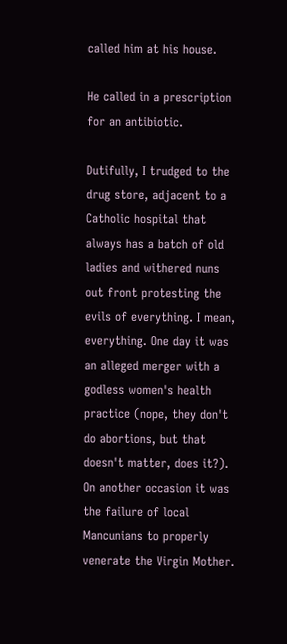called him at his house.

He called in a prescription for an antibiotic.

Dutifully, I trudged to the drug store, adjacent to a Catholic hospital that always has a batch of old ladies and withered nuns out front protesting the evils of everything. I mean, everything. One day it was an alleged merger with a godless women's health practice (nope, they don't do abortions, but that doesn't matter, does it?). On another occasion it was the failure of local Mancunians to properly venerate the Virgin Mother.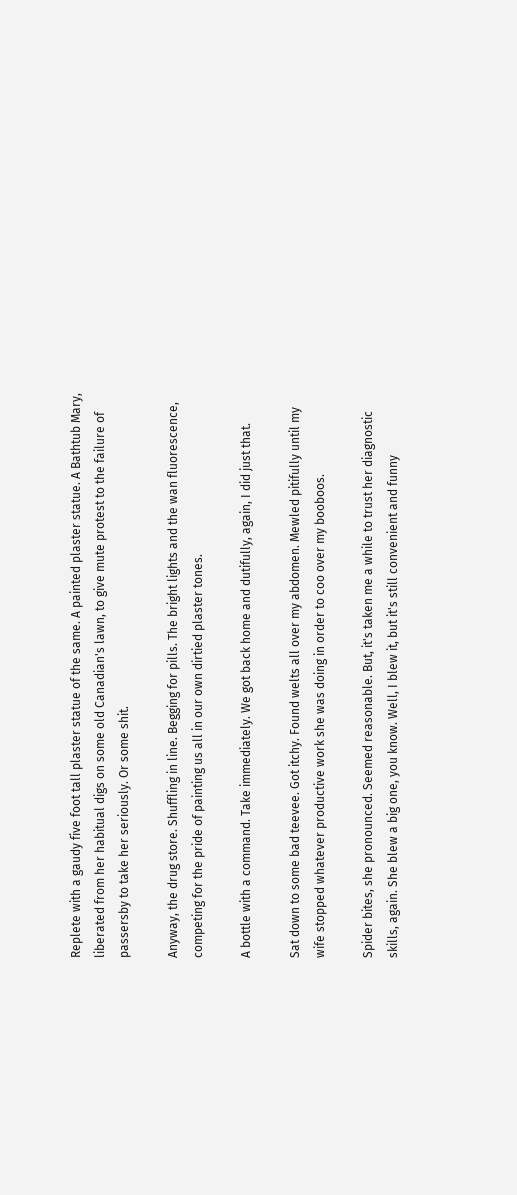Replete with a gaudy five foot tall plaster statue of the same. A painted plaster statue. A Bathtub Mary, liberated from her habitual digs on some old Canadian's lawn, to give mute protest to the failure of passersby to take her seriously. Or some shit.

Anyway, the drug store. Shuffling in line. Begging for pills. The bright lights and the wan fluorescence, competing for the pride of painting us all in our own dirtied plaster tones.

A bottle with a command. Take immediately. We got back home and dutifully, again, I did just that.

Sat down to some bad teevee. Got itchy. Found welts all over my abdomen. Mewled pitifully until my wife stopped whatever productive work she was doing in order to coo over my booboos.

Spider bites, she pronounced. Seemed reasonable. But, it's taken me a while to trust her diagnostic skills, again. She blew a big one, you know. Well, I blew it, but it's still convenient and funny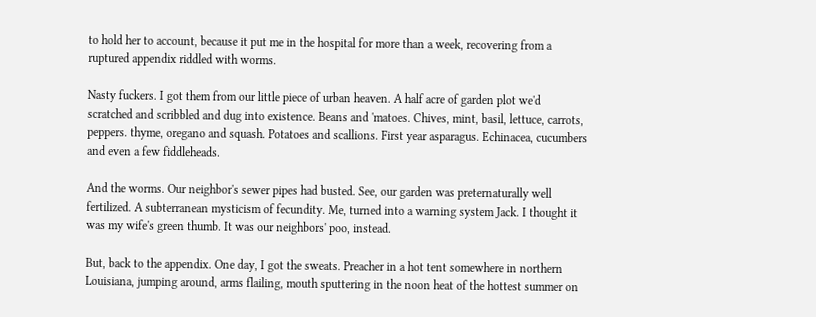to hold her to account, because it put me in the hospital for more than a week, recovering from a ruptured appendix riddled with worms.

Nasty fuckers. I got them from our little piece of urban heaven. A half acre of garden plot we'd scratched and scribbled and dug into existence. Beans and 'matoes. Chives, mint, basil, lettuce, carrots, peppers. thyme, oregano and squash. Potatoes and scallions. First year asparagus. Echinacea, cucumbers and even a few fiddleheads.

And the worms. Our neighbor's sewer pipes had busted. See, our garden was preternaturally well fertilized. A subterranean mysticism of fecundity. Me, turned into a warning system Jack. I thought it was my wife's green thumb. It was our neighbors' poo, instead.

But, back to the appendix. One day, I got the sweats. Preacher in a hot tent somewhere in northern Louisiana, jumping around, arms flailing, mouth sputtering in the noon heat of the hottest summer on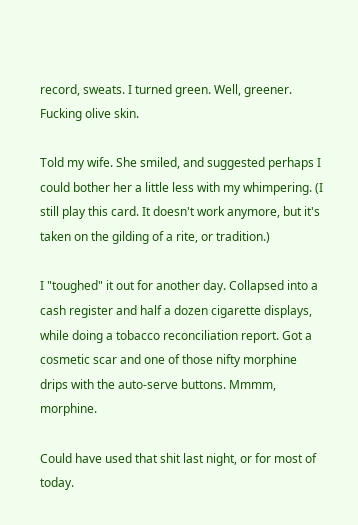record, sweats. I turned green. Well, greener. Fucking olive skin.

Told my wife. She smiled, and suggested perhaps I could bother her a little less with my whimpering. (I still play this card. It doesn't work anymore, but it's taken on the gilding of a rite, or tradition.)

I "toughed" it out for another day. Collapsed into a cash register and half a dozen cigarette displays, while doing a tobacco reconciliation report. Got a cosmetic scar and one of those nifty morphine drips with the auto-serve buttons. Mmmm, morphine.

Could have used that shit last night, or for most of today.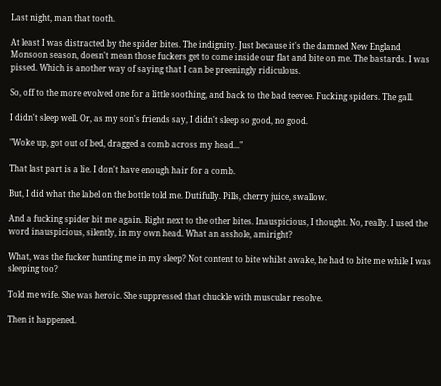Last night, man that tooth.

At least I was distracted by the spider bites. The indignity. Just because it's the damned New England Monsoon season, doesn't mean those fuckers get to come inside our flat and bite on me. The bastards. I was pissed. Which is another way of saying that I can be preeningly ridiculous.

So, off to the more evolved one for a little soothing, and back to the bad teevee. Fucking spiders. The gall.

I didn't sleep well. Or, as my son's friends say, I didn't sleep so good, no good.

"Woke up, got out of bed, dragged a comb across my head..."

That last part is a lie. I don't have enough hair for a comb.

But, I did what the label on the bottle told me. Dutifully. Pills, cherry juice, swallow.

And a fucking spider bit me again. Right next to the other bites. Inauspicious, I thought. No, really. I used the word inauspicious, silently, in my own head. What an asshole, amiright?

What, was the fucker hunting me in my sleep? Not content to bite whilst awake, he had to bite me while I was sleeping too?

Told me wife. She was heroic. She suppressed that chuckle with muscular resolve.

Then it happened.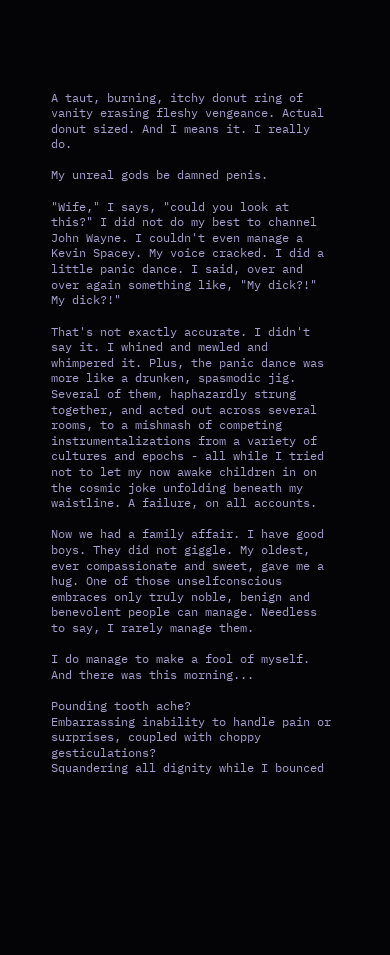A taut, burning, itchy donut ring of vanity erasing fleshy vengeance. Actual donut sized. And I means it. I really do.

My unreal gods be damned penis.

"Wife," I says, "could you look at this?" I did not do my best to channel John Wayne. I couldn't even manage a Kevin Spacey. My voice cracked. I did a little panic dance. I said, over and over again something like, "My dick?!" My dick?!"

That's not exactly accurate. I didn't say it. I whined and mewled and whimpered it. Plus, the panic dance was more like a drunken, spasmodic jig. Several of them, haphazardly strung together, and acted out across several rooms, to a mishmash of competing instrumentalizations from a variety of cultures and epochs - all while I tried not to let my now awake children in on the cosmic joke unfolding beneath my waistline. A failure, on all accounts.

Now we had a family affair. I have good boys. They did not giggle. My oldest, ever compassionate and sweet, gave me a hug. One of those unselfconscious embraces only truly noble, benign and benevolent people can manage. Needless to say, I rarely manage them.

I do manage to make a fool of myself. And there was this morning...

Pounding tooth ache?
Embarrassing inability to handle pain or surprises, coupled with choppy gesticulations?
Squandering all dignity while I bounced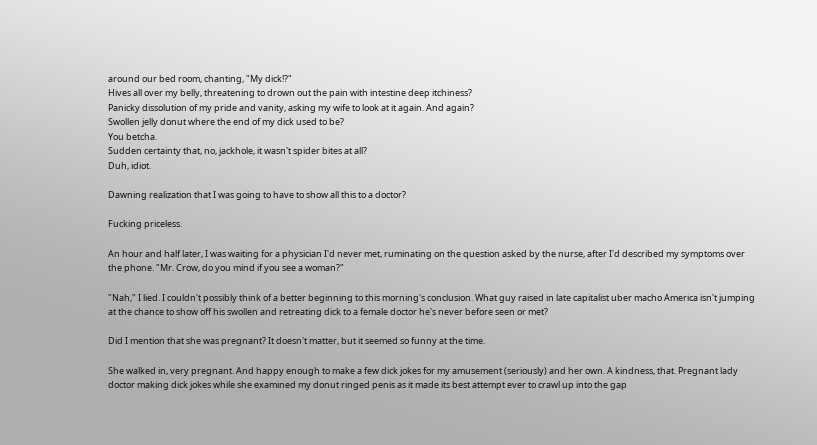around our bed room, chanting, "My dick!?"
Hives all over my belly, threatening to drown out the pain with intestine deep itchiness?
Panicky dissolution of my pride and vanity, asking my wife to look at it again. And again?
Swollen jelly donut where the end of my dick used to be?
You betcha.
Sudden certainty that, no, jackhole, it wasn't spider bites at all?
Duh, idiot.

Dawning realization that I was going to have to show all this to a doctor?

Fucking priceless.

An hour and half later, I was waiting for a physician I'd never met, ruminating on the question asked by the nurse, after I'd described my symptoms over the phone. "Mr. Crow, do you mind if you see a woman?"

"Nah," I lied. I couldn't possibly think of a better beginning to this morning's conclusion. What guy raised in late capitalist uber macho America isn't jumping at the chance to show off his swollen and retreating dick to a female doctor he's never before seen or met?

Did I mention that she was pregnant? It doesn't matter, but it seemed so funny at the time.

She walked in, very pregnant. And happy enough to make a few dick jokes for my amusement (seriously) and her own. A kindness, that. Pregnant lady doctor making dick jokes while she examined my donut ringed penis as it made its best attempt ever to crawl up into the gap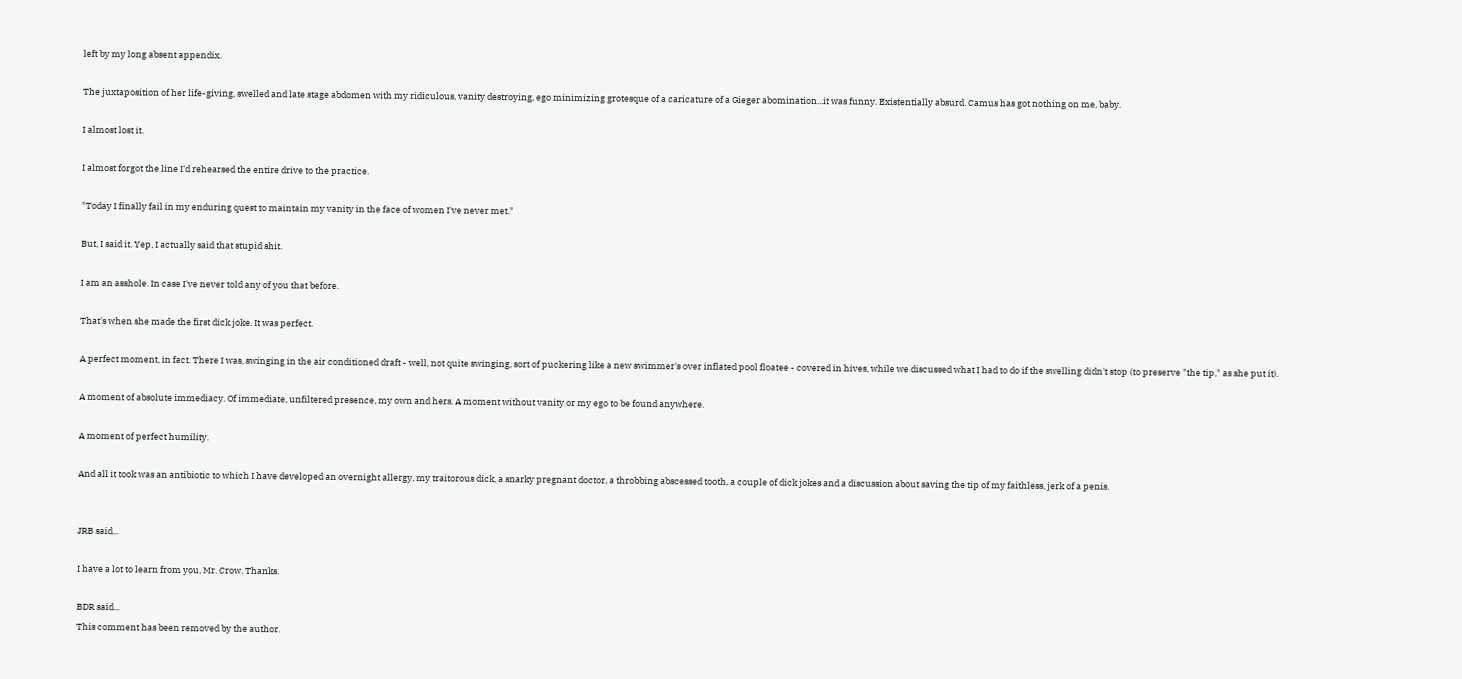left by my long absent appendix.

The juxtaposition of her life-giving, swelled and late stage abdomen with my ridiculous, vanity destroying, ego minimizing grotesque of a caricature of a Gieger abomination...it was funny. Existentially absurd. Camus has got nothing on me, baby.

I almost lost it.

I almost forgot the line I'd rehearsed the entire drive to the practice.

"Today I finally fail in my enduring quest to maintain my vanity in the face of women I've never met."

But, I said it. Yep, I actually said that stupid shit.

I am an asshole. In case I've never told any of you that before.

That's when she made the first dick joke. It was perfect.

A perfect moment, in fact. There I was, swinging in the air conditioned draft - well, not quite swinging, sort of puckering like a new swimmer's over inflated pool floatee - covered in hives, while we discussed what I had to do if the swelling didn't stop (to preserve "the tip," as she put it).

A moment of absolute immediacy. Of immediate, unfiltered presence, my own and hers. A moment without vanity or my ego to be found anywhere.

A moment of perfect humility.

And all it took was an antibiotic to which I have developed an overnight allergy, my traitorous dick, a snarky pregnant doctor, a throbbing abscessed tooth, a couple of dick jokes and a discussion about saving the tip of my faithless, jerk of a penis.


JRB said...

I have a lot to learn from you, Mr. Crow. Thanks.

BDR said...
This comment has been removed by the author.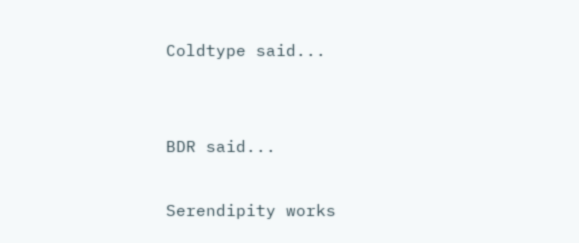Coldtype said...


BDR said...

Serendipity works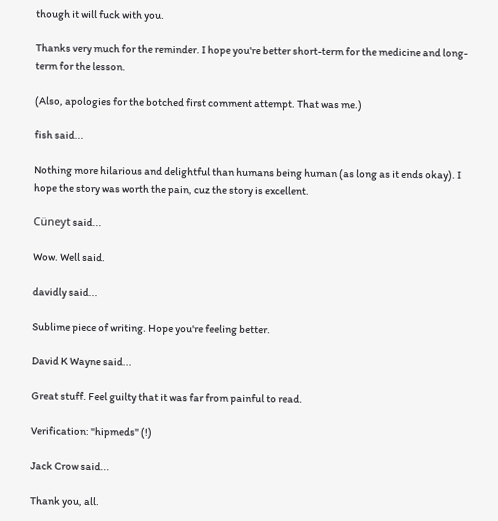though it will fuck with you.

Thanks very much for the reminder. I hope you're better short-term for the medicine and long-term for the lesson.

(Also, apologies for the botched first comment attempt. That was me.)

fish said...

Nothing more hilarious and delightful than humans being human (as long as it ends okay). I hope the story was worth the pain, cuz the story is excellent.

Cüneyt said...

Wow. Well said.

davidly said...

Sublime piece of writing. Hope you're feeling better.

David K Wayne said...

Great stuff. Feel guilty that it was far from painful to read.

Verification: "hipmeds" (!)

Jack Crow said...

Thank you, all.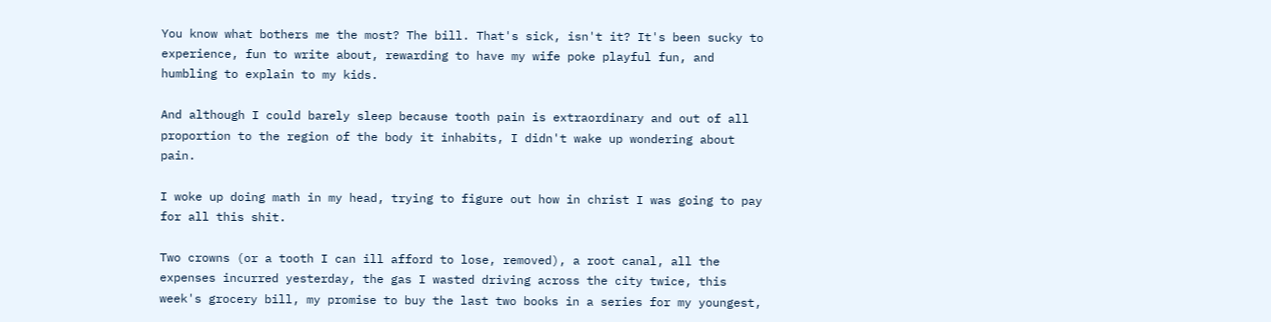You know what bothers me the most? The bill. That's sick, isn't it? It's been sucky to experience, fun to write about, rewarding to have my wife poke playful fun, and humbling to explain to my kids.

And although I could barely sleep because tooth pain is extraordinary and out of all proportion to the region of the body it inhabits, I didn't wake up wondering about pain.

I woke up doing math in my head, trying to figure out how in christ I was going to pay for all this shit.

Two crowns (or a tooth I can ill afford to lose, removed), a root canal, all the expenses incurred yesterday, the gas I wasted driving across the city twice, this week's grocery bill, my promise to buy the last two books in a series for my youngest,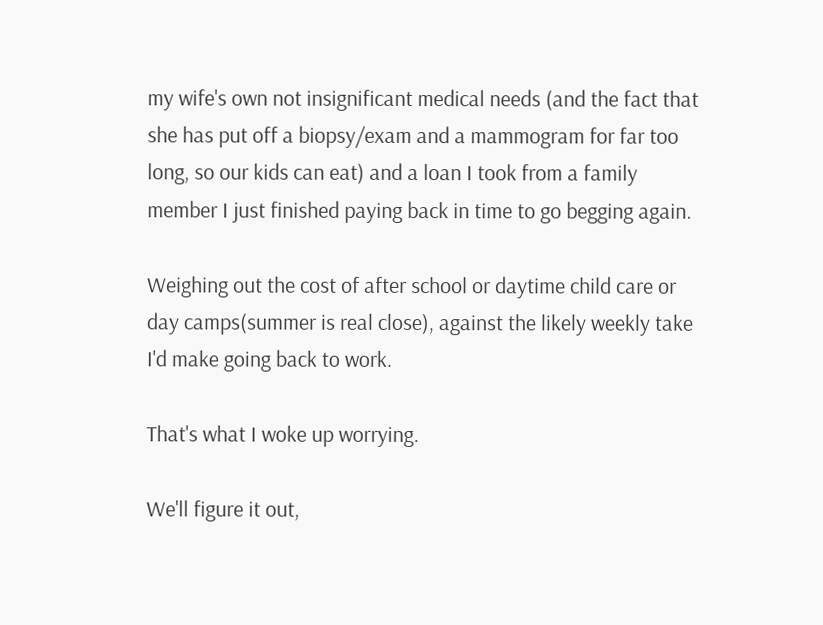my wife's own not insignificant medical needs (and the fact that she has put off a biopsy/exam and a mammogram for far too long, so our kids can eat) and a loan I took from a family member I just finished paying back in time to go begging again.

Weighing out the cost of after school or daytime child care or day camps(summer is real close), against the likely weekly take I'd make going back to work.

That's what I woke up worrying.

We'll figure it out,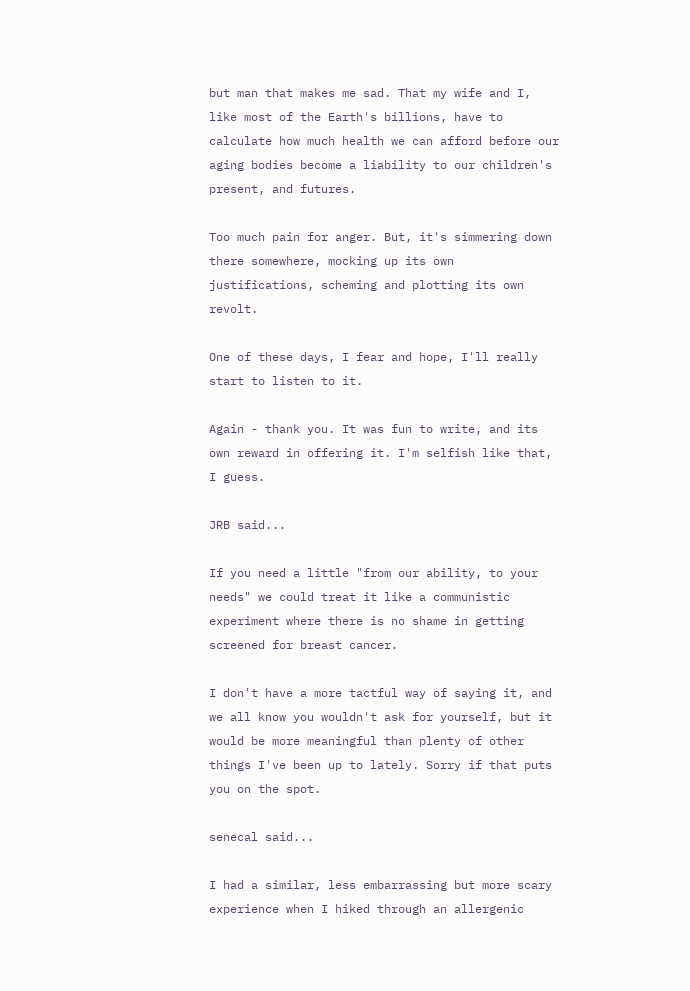but man that makes me sad. That my wife and I, like most of the Earth's billions, have to calculate how much health we can afford before our aging bodies become a liability to our children's present, and futures.

Too much pain for anger. But, it's simmering down there somewhere, mocking up its own justifications, scheming and plotting its own revolt.

One of these days, I fear and hope, I'll really start to listen to it.

Again - thank you. It was fun to write, and its own reward in offering it. I'm selfish like that, I guess.

JRB said...

If you need a little "from our ability, to your needs" we could treat it like a communistic experiment where there is no shame in getting screened for breast cancer.

I don't have a more tactful way of saying it, and we all know you wouldn't ask for yourself, but it would be more meaningful than plenty of other things I've been up to lately. Sorry if that puts you on the spot.

senecal said...

I had a similar, less embarrassing but more scary experience when I hiked through an allergenic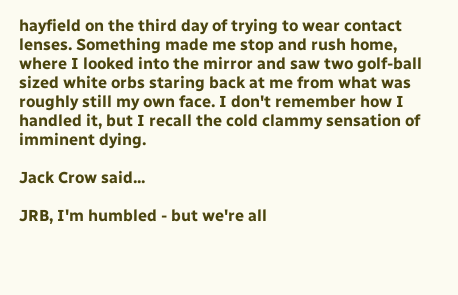hayfield on the third day of trying to wear contact lenses. Something made me stop and rush home, where I looked into the mirror and saw two golf-ball sized white orbs staring back at me from what was roughly still my own face. I don't remember how I handled it, but I recall the cold clammy sensation of imminent dying.

Jack Crow said...

JRB, I'm humbled - but we're all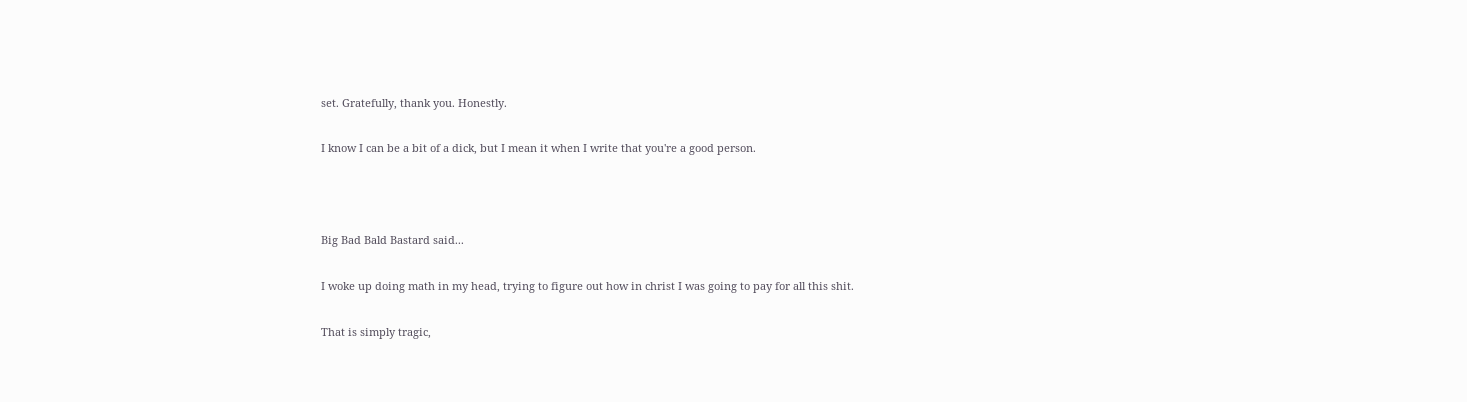set. Gratefully, thank you. Honestly.

I know I can be a bit of a dick, but I mean it when I write that you're a good person.



Big Bad Bald Bastard said...

I woke up doing math in my head, trying to figure out how in christ I was going to pay for all this shit.

That is simply tragic,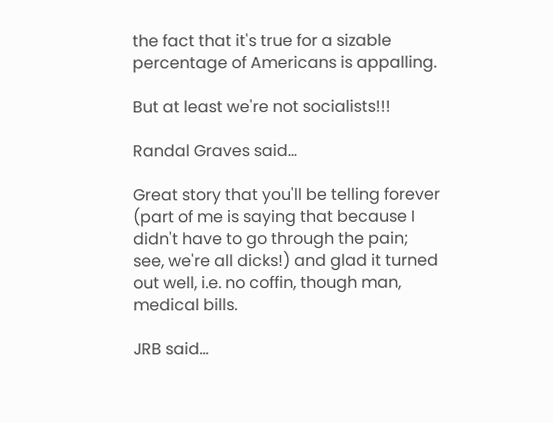the fact that it's true for a sizable percentage of Americans is appalling.

But at least we're not socialists!!!

Randal Graves said...

Great story that you'll be telling forever (part of me is saying that because I didn't have to go through the pain; see, we're all dicks!) and glad it turned out well, i.e. no coffin, though man, medical bills.

JRB said...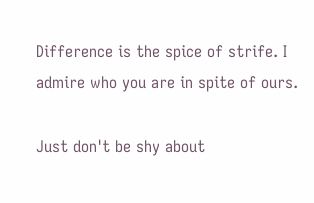Difference is the spice of strife. I admire who you are in spite of ours.

Just don't be shy about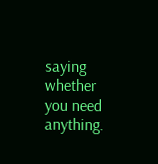saying whether you need anything.